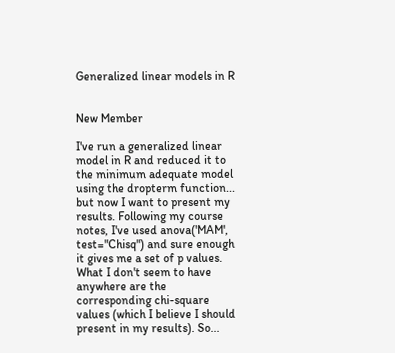Generalized linear models in R


New Member

I've run a generalized linear model in R and reduced it to the minimum adequate model using the dropterm function... but now I want to present my results. Following my course notes, I've used anova('MAM', test="Chisq") and sure enough it gives me a set of p values. What I don't seem to have anywhere are the corresponding chi-square values (which I believe I should present in my results). So...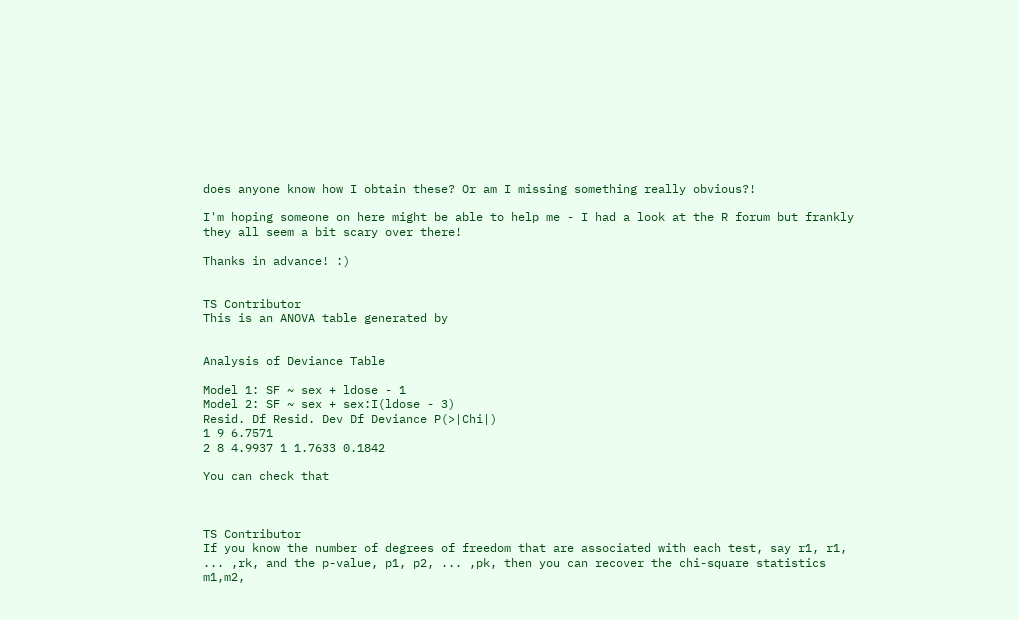does anyone know how I obtain these? Or am I missing something really obvious?!

I'm hoping someone on here might be able to help me - I had a look at the R forum but frankly they all seem a bit scary over there!

Thanks in advance! :)


TS Contributor
This is an ANOVA table generated by


Analysis of Deviance Table

Model 1: SF ~ sex + ldose - 1
Model 2: SF ~ sex + sex:I(ldose - 3)
Resid. Df Resid. Dev Df Deviance P(>|Chi|)
1 9 6.7571
2 8 4.9937 1 1.7633 0.1842

You can check that



TS Contributor
If you know the number of degrees of freedom that are associated with each test, say r1, r1, ... ,rk, and the p-value, p1, p2, ... ,pk, then you can recover the chi-square statistics m1,m2,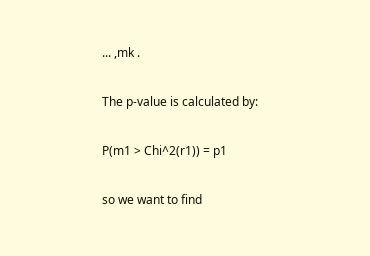... ,mk .

The p-value is calculated by:

P(m1 > Chi^2(r1)) = p1

so we want to find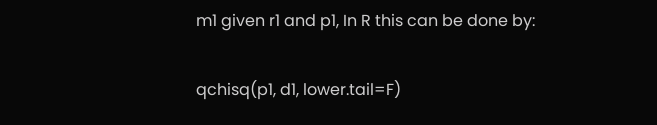m1 given r1 and p1, In R this can be done by:

qchisq(p1, d1, lower.tail=F)